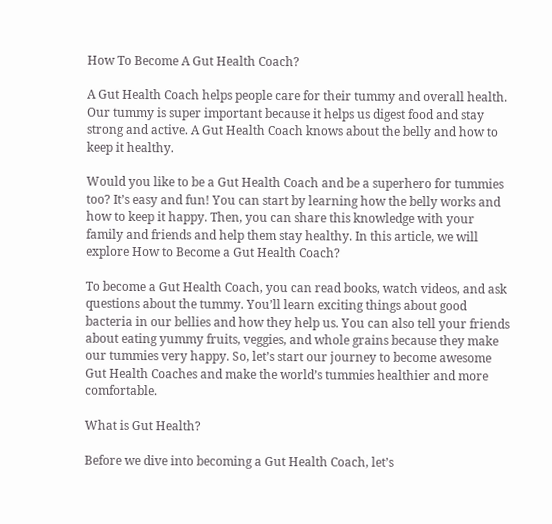How To Become A Gut Health Coach?

A Gut Health Coach helps people care for their tummy and overall health. Our tummy is super important because it helps us digest food and stay strong and active. A Gut Health Coach knows about the belly and how to keep it healthy.

Would you like to be a Gut Health Coach and be a superhero for tummies too? It’s easy and fun! You can start by learning how the belly works and how to keep it happy. Then, you can share this knowledge with your family and friends and help them stay healthy. In this article, we will explore How to Become a Gut Health Coach?

To become a Gut Health Coach, you can read books, watch videos, and ask questions about the tummy. You’ll learn exciting things about good bacteria in our bellies and how they help us. You can also tell your friends about eating yummy fruits, veggies, and whole grains because they make our tummies very happy. So, let’s start our journey to become awesome Gut Health Coaches and make the world’s tummies healthier and more comfortable.

What is Gut Health?

Before we dive into becoming a Gut Health Coach, let’s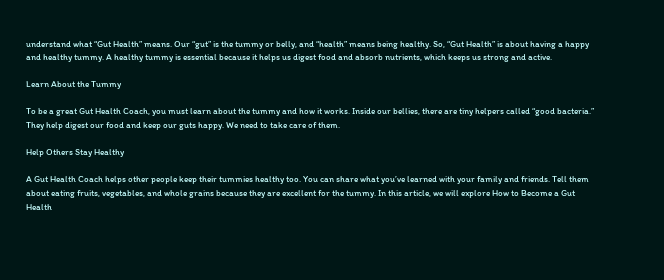understand what “Gut Health” means. Our “gut” is the tummy or belly, and “health” means being healthy. So, “Gut Health” is about having a happy and healthy tummy. A healthy tummy is essential because it helps us digest food and absorb nutrients, which keeps us strong and active.

Learn About the Tummy

To be a great Gut Health Coach, you must learn about the tummy and how it works. Inside our bellies, there are tiny helpers called “good bacteria.” They help digest our food and keep our guts happy. We need to take care of them.

Help Others Stay Healthy

A Gut Health Coach helps other people keep their tummies healthy too. You can share what you’ve learned with your family and friends. Tell them about eating fruits, vegetables, and whole grains because they are excellent for the tummy. In this article, we will explore How to Become a Gut Health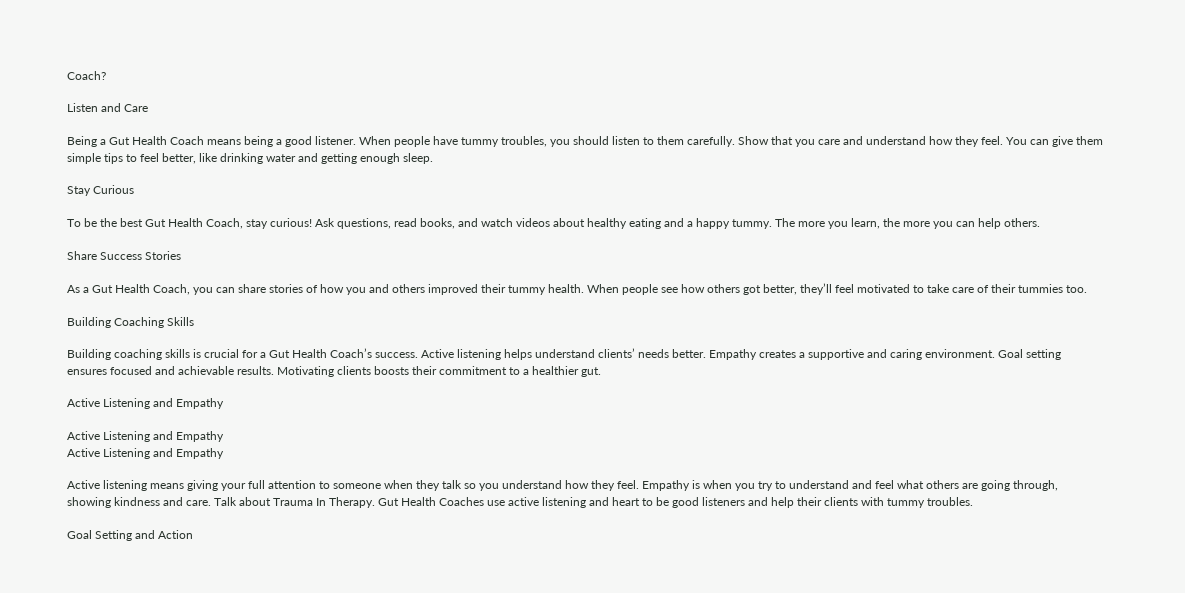Coach?

Listen and Care

Being a Gut Health Coach means being a good listener. When people have tummy troubles, you should listen to them carefully. Show that you care and understand how they feel. You can give them simple tips to feel better, like drinking water and getting enough sleep.

Stay Curious

To be the best Gut Health Coach, stay curious! Ask questions, read books, and watch videos about healthy eating and a happy tummy. The more you learn, the more you can help others.

Share Success Stories

As a Gut Health Coach, you can share stories of how you and others improved their tummy health. When people see how others got better, they’ll feel motivated to take care of their tummies too.

Building Coaching Skills

Building coaching skills is crucial for a Gut Health Coach’s success. Active listening helps understand clients’ needs better. Empathy creates a supportive and caring environment. Goal setting ensures focused and achievable results. Motivating clients boosts their commitment to a healthier gut.

Active Listening and Empathy

Active Listening and Empathy
Active Listening and Empathy

Active listening means giving your full attention to someone when they talk so you understand how they feel. Empathy is when you try to understand and feel what others are going through, showing kindness and care. Talk about Trauma In Therapy. Gut Health Coaches use active listening and heart to be good listeners and help their clients with tummy troubles.

Goal Setting and Action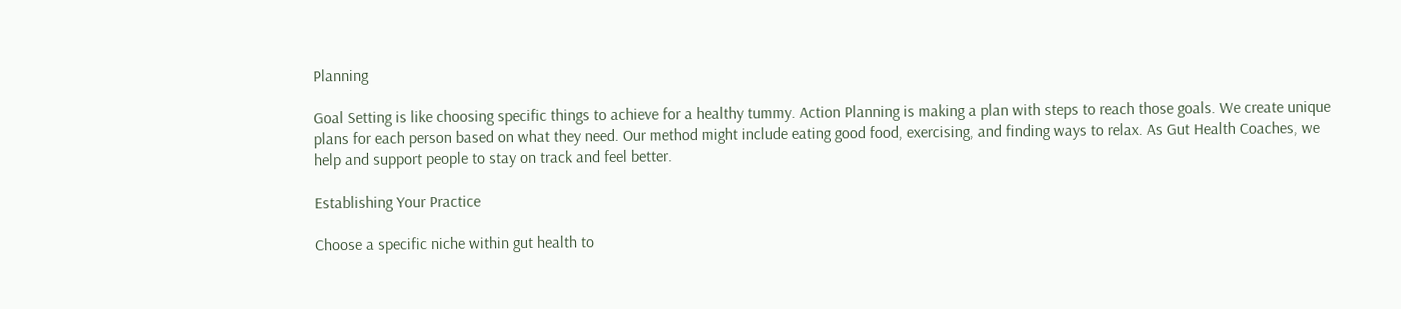Planning

Goal Setting is like choosing specific things to achieve for a healthy tummy. Action Planning is making a plan with steps to reach those goals. We create unique plans for each person based on what they need. Our method might include eating good food, exercising, and finding ways to relax. As Gut Health Coaches, we help and support people to stay on track and feel better.

Establishing Your Practice

Choose a specific niche within gut health to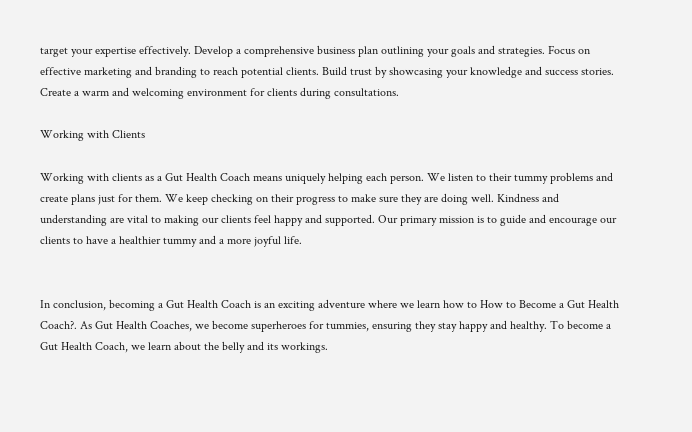target your expertise effectively. Develop a comprehensive business plan outlining your goals and strategies. Focus on effective marketing and branding to reach potential clients. Build trust by showcasing your knowledge and success stories. Create a warm and welcoming environment for clients during consultations.

Working with Clients

Working with clients as a Gut Health Coach means uniquely helping each person. We listen to their tummy problems and create plans just for them. We keep checking on their progress to make sure they are doing well. Kindness and understanding are vital to making our clients feel happy and supported. Our primary mission is to guide and encourage our clients to have a healthier tummy and a more joyful life.


In conclusion, becoming a Gut Health Coach is an exciting adventure where we learn how to How to Become a Gut Health Coach?. As Gut Health Coaches, we become superheroes for tummies, ensuring they stay happy and healthy. To become a Gut Health Coach, we learn about the belly and its workings.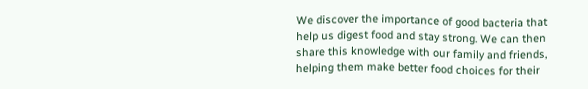We discover the importance of good bacteria that help us digest food and stay strong. We can then share this knowledge with our family and friends, helping them make better food choices for their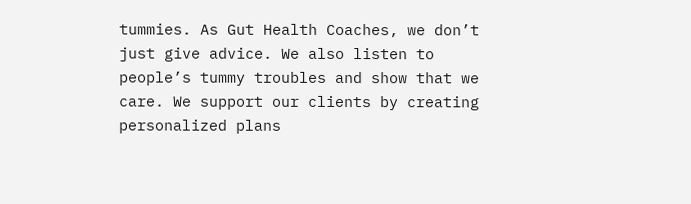tummies. As Gut Health Coaches, we don’t just give advice. We also listen to people’s tummy troubles and show that we care. We support our clients by creating personalized plans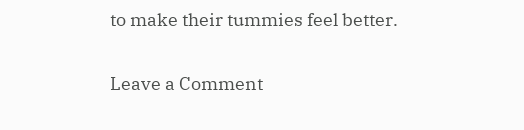to make their tummies feel better.

Leave a Comment